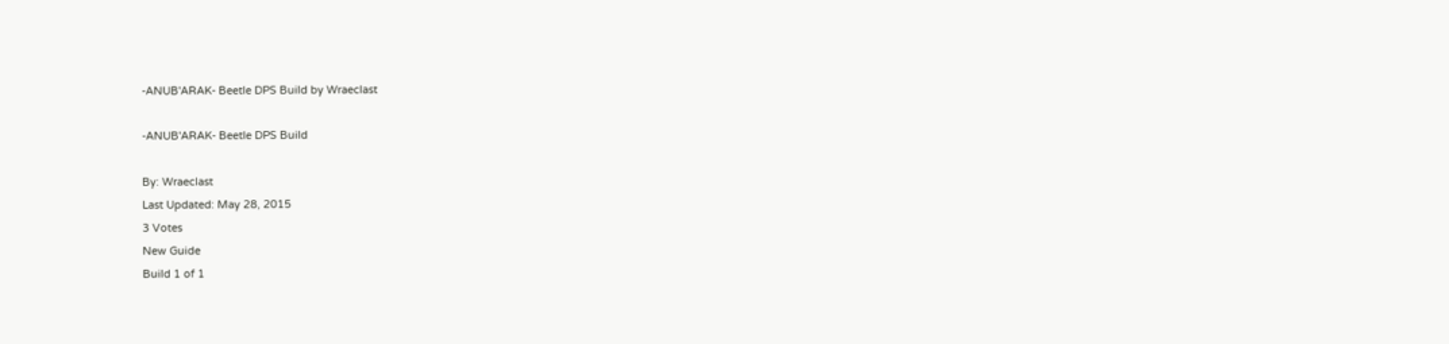-ANUB'ARAK- Beetle DPS Build by Wraeclast

-ANUB'ARAK- Beetle DPS Build

By: Wraeclast
Last Updated: May 28, 2015
3 Votes
New Guide
Build 1 of 1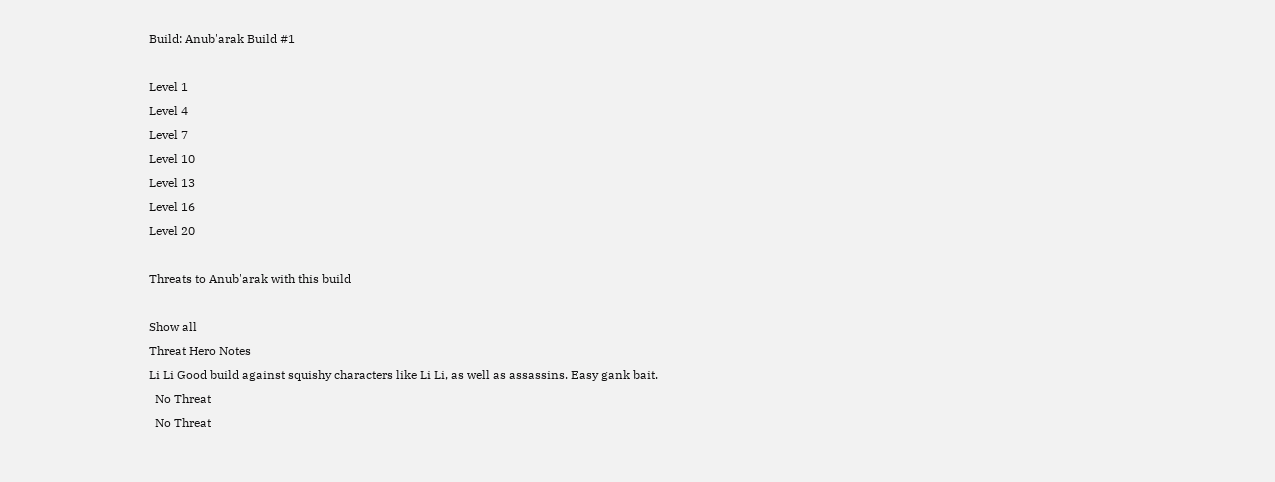Build: Anub'arak Build #1

Level 1
Level 4
Level 7
Level 10
Level 13
Level 16
Level 20

Threats to Anub'arak with this build

Show all
Threat Hero Notes
Li Li Good build against squishy characters like Li Li, as well as assassins. Easy gank bait.
  No Threat
  No Threat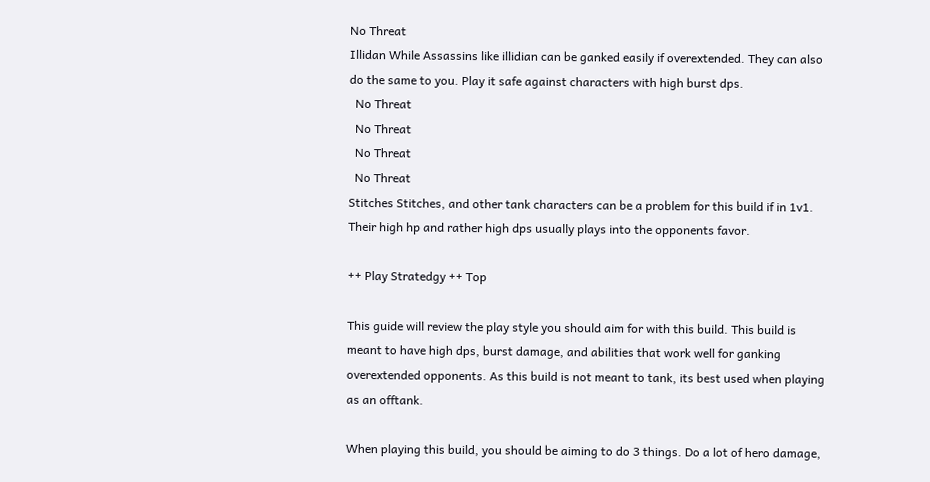No Threat
Illidan While Assassins like illidian can be ganked easily if overextended. They can also do the same to you. Play it safe against characters with high burst dps.
  No Threat
  No Threat
  No Threat
  No Threat
Stitches Stitches, and other tank characters can be a problem for this build if in 1v1. Their high hp and rather high dps usually plays into the opponents favor.

++ Play Stratedgy ++ Top

This guide will review the play style you should aim for with this build. This build is meant to have high dps, burst damage, and abilities that work well for ganking overextended opponents. As this build is not meant to tank, its best used when playing as an offtank.

When playing this build, you should be aiming to do 3 things. Do a lot of hero damage,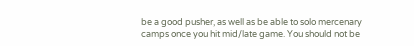be a good pusher, as well as be able to solo mercenary camps once you hit mid/late game. You should not be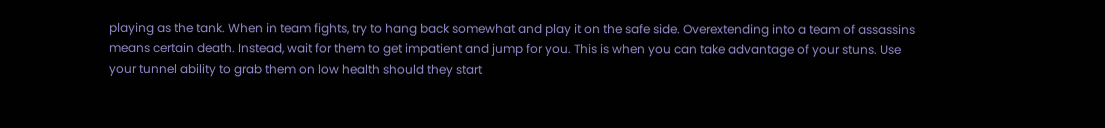playing as the tank. When in team fights, try to hang back somewhat and play it on the safe side. Overextending into a team of assassins means certain death. Instead, wait for them to get impatient and jump for you. This is when you can take advantage of your stuns. Use your tunnel ability to grab them on low health should they start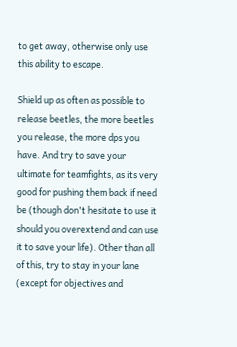to get away, otherwise only use this ability to escape.

Shield up as often as possible to release beetles, the more beetles you release, the more dps you have. And try to save your ultimate for teamfights, as its very good for pushing them back if need be (though don't hesitate to use it should you overextend and can use it to save your life). Other than all of this, try to stay in your lane (except for objectives and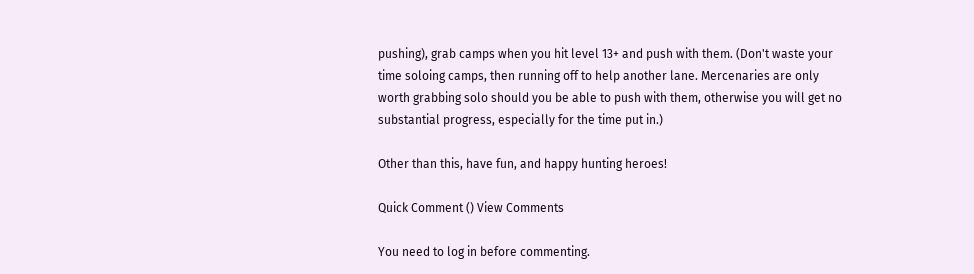pushing), grab camps when you hit level 13+ and push with them. (Don't waste your time soloing camps, then running off to help another lane. Mercenaries are only worth grabbing solo should you be able to push with them, otherwise you will get no substantial progress, especially for the time put in.)

Other than this, have fun, and happy hunting heroes!

Quick Comment () View Comments

You need to log in before commenting.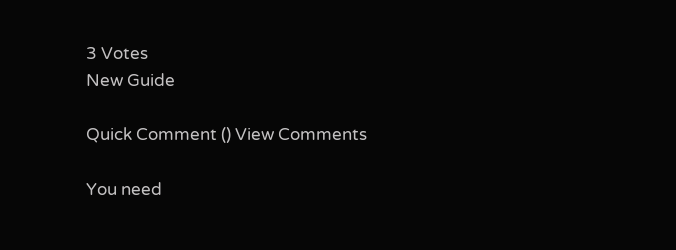3 Votes
New Guide

Quick Comment () View Comments

You need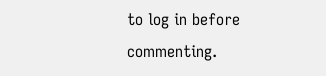to log in before commenting.